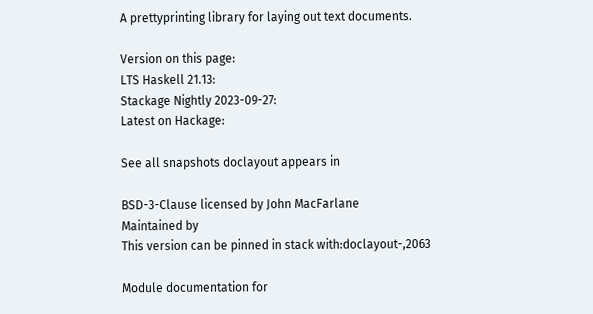A prettyprinting library for laying out text documents.

Version on this page:
LTS Haskell 21.13:
Stackage Nightly 2023-09-27:
Latest on Hackage:

See all snapshots doclayout appears in

BSD-3-Clause licensed by John MacFarlane
Maintained by
This version can be pinned in stack with:doclayout-,2063

Module documentation for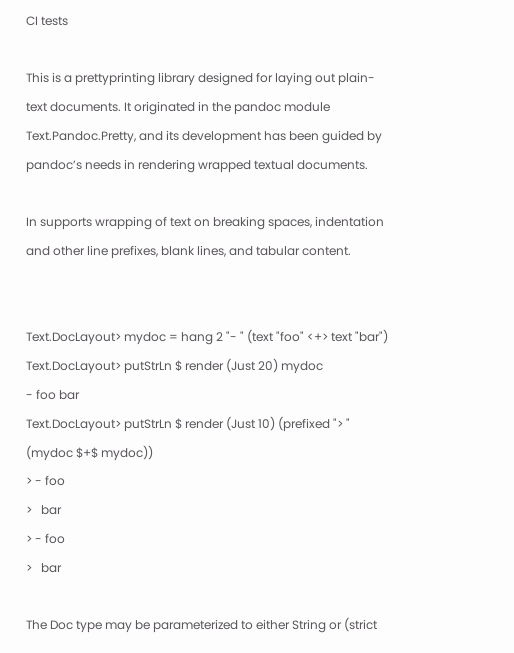CI tests

This is a prettyprinting library designed for laying out plain-text documents. It originated in the pandoc module Text.Pandoc.Pretty, and its development has been guided by pandoc’s needs in rendering wrapped textual documents.

In supports wrapping of text on breaking spaces, indentation and other line prefixes, blank lines, and tabular content.


Text.DocLayout> mydoc = hang 2 "- " (text "foo" <+> text "bar")
Text.DocLayout> putStrLn $ render (Just 20) mydoc
- foo bar
Text.DocLayout> putStrLn $ render (Just 10) (prefixed "> " (mydoc $+$ mydoc))
> - foo
>   bar
> - foo
>   bar

The Doc type may be parameterized to either String or (strict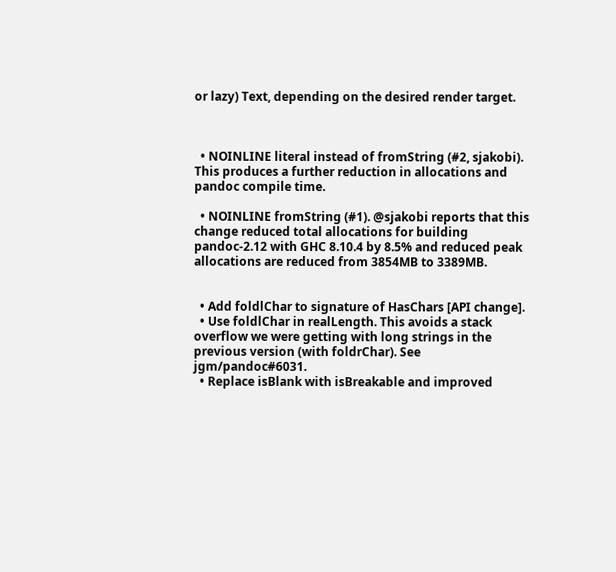or lazy) Text, depending on the desired render target.



  • NOINLINE literal instead of fromString (#2, sjakobi). This produces a further reduction in allocations and pandoc compile time.

  • NOINLINE fromString (#1). @sjakobi reports that this change reduced total allocations for building pandoc-2.12 with GHC 8.10.4 by 8.5% and reduced peak allocations are reduced from 3854MB to 3389MB.


  • Add foldlChar to signature of HasChars [API change].
  • Use foldlChar in realLength. This avoids a stack overflow we were getting with long strings in the previous version (with foldrChar). See jgm/pandoc#6031.
  • Replace isBlank with isBreakable and improved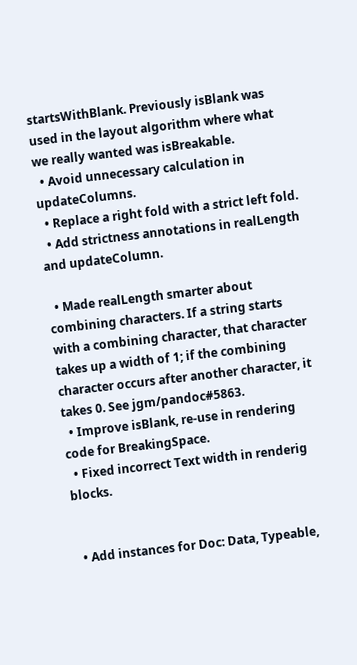startsWithBlank. Previously isBlank was used in the layout algorithm where what we really wanted was isBreakable.
  • Avoid unnecessary calculation in updateColumns.
  • Replace a right fold with a strict left fold.
  • Add strictness annotations in realLength and updateColumn.

  • Made realLength smarter about combining characters. If a string starts with a combining character, that character takes up a width of 1; if the combining character occurs after another character, it takes 0. See jgm/pandoc#5863.
  • Improve isBlank, re-use in rendering code for BreakingSpace.
  • Fixed incorrect Text width in renderig blocks.


  • Add instances for Doc: Data, Typeable,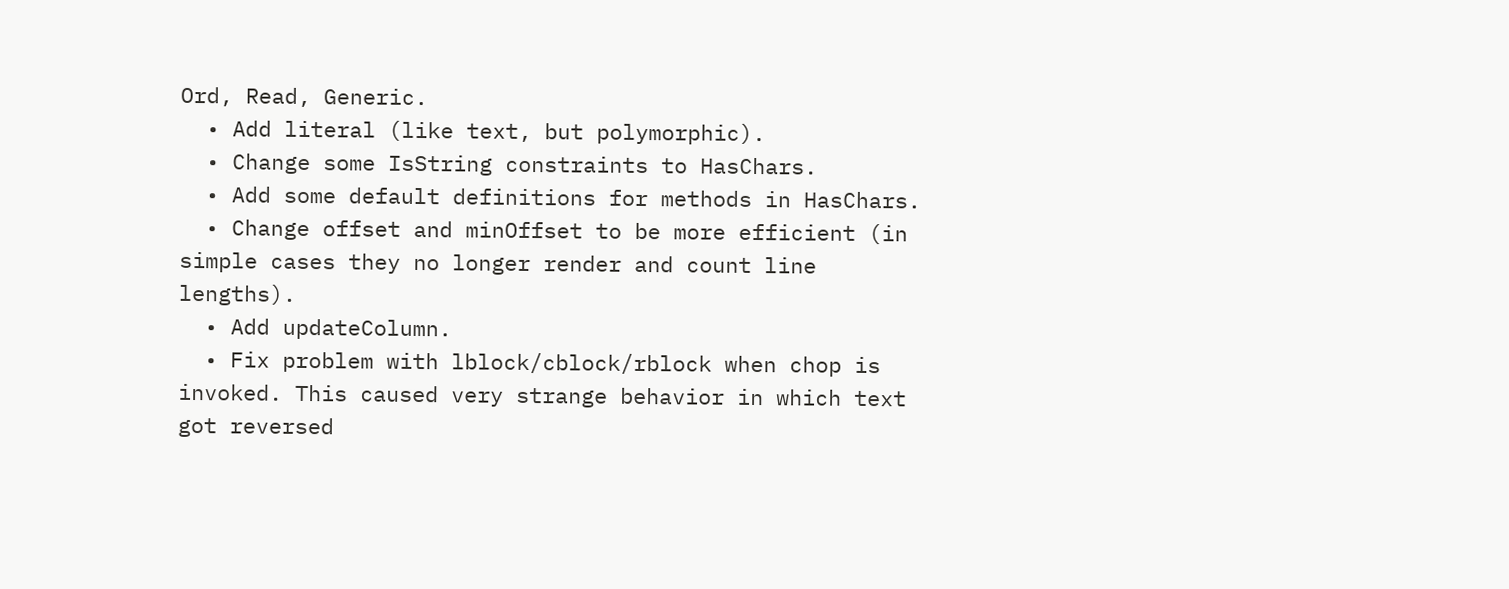Ord, Read, Generic.
  • Add literal (like text, but polymorphic).
  • Change some IsString constraints to HasChars.
  • Add some default definitions for methods in HasChars.
  • Change offset and minOffset to be more efficient (in simple cases they no longer render and count line lengths).
  • Add updateColumn.
  • Fix problem with lblock/cblock/rblock when chop is invoked. This caused very strange behavior in which text got reversed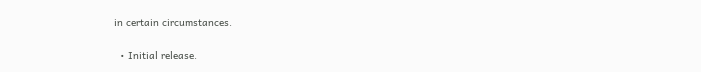in certain circumstances.


  • Initial release.